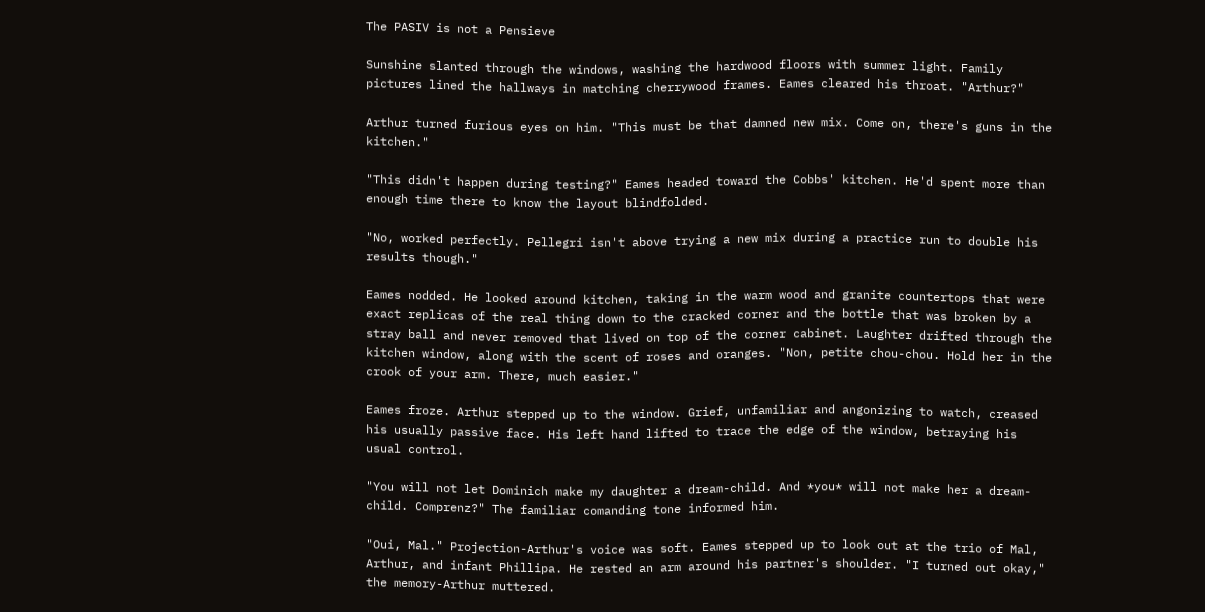The PASIV is not a Pensieve

Sunshine slanted through the windows, washing the hardwood floors with summer light. Family pictures lined the hallways in matching cherrywood frames. Eames cleared his throat. "Arthur?"

Arthur turned furious eyes on him. "This must be that damned new mix. Come on, there's guns in the kitchen."

"This didn't happen during testing?" Eames headed toward the Cobbs' kitchen. He'd spent more than enough time there to know the layout blindfolded.

"No, worked perfectly. Pellegri isn't above trying a new mix during a practice run to double his results though."

Eames nodded. He looked around kitchen, taking in the warm wood and granite countertops that were exact replicas of the real thing down to the cracked corner and the bottle that was broken by a stray ball and never removed that lived on top of the corner cabinet. Laughter drifted through the kitchen window, along with the scent of roses and oranges. "Non, petite chou-chou. Hold her in the crook of your arm. There, much easier."

Eames froze. Arthur stepped up to the window. Grief, unfamiliar and angonizing to watch, creased his usually passive face. His left hand lifted to trace the edge of the window, betraying his usual control.

"You will not let Dominich make my daughter a dream-child. And *you* will not make her a dream-child. Comprenz?" The familiar comanding tone informed him.

"Oui, Mal." Projection-Arthur's voice was soft. Eames stepped up to look out at the trio of Mal, Arthur, and infant Phillipa. He rested an arm around his partner's shoulder. "I turned out okay," the memory-Arthur muttered.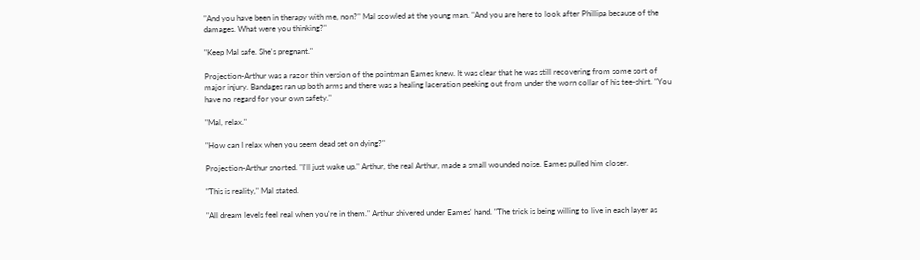"And you have been in therapy with me, non?" Mal scowled at the young man. "And you are here to look after Phillipa because of the damages. What were you thinking?"

"Keep Mal safe. She's pregnant."

Projection-Arthur was a razor thin version of the pointman Eames knew. It was clear that he was still recovering from some sort of major injury. Bandages ran up both arms and there was a healing laceration peeking out from under the worn collar of his tee-shirt. "You have no regard for your own safety."

"Mal, relax."

"How can I relax when you seem dead set on dying?"

Projection-Arthur snorted. "I'll just wake up." Arthur, the real Arthur, made a small wounded noise. Eames pulled him closer.

"This is reality," Mal stated.

"All dream levels feel real when you're in them." Arthur shivered under Eames' hand. "The trick is being willing to live in each layer as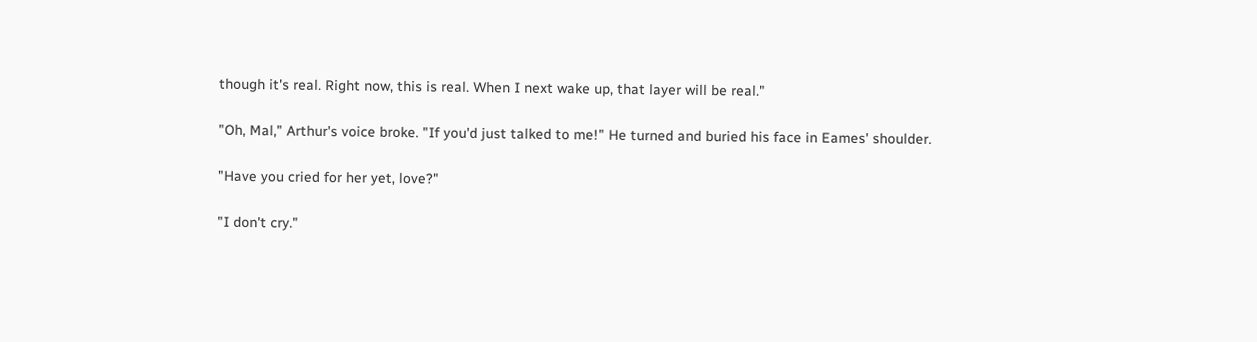though it's real. Right now, this is real. When I next wake up, that layer will be real."

"Oh, Mal," Arthur's voice broke. "If you'd just talked to me!" He turned and buried his face in Eames' shoulder.

"Have you cried for her yet, love?"

"I don't cry."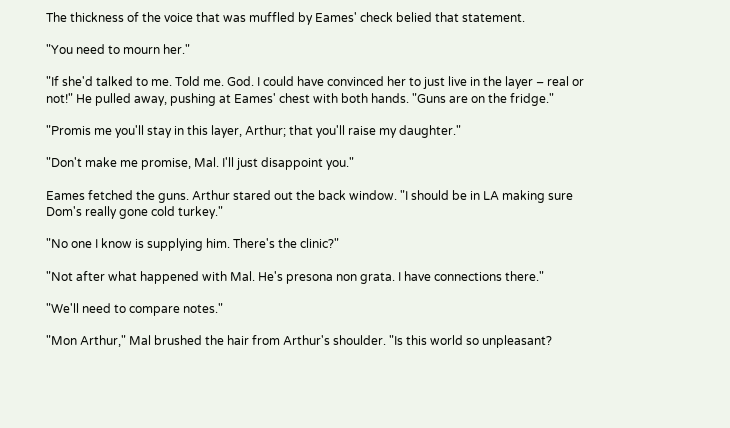The thickness of the voice that was muffled by Eames' check belied that statement.

"You need to mourn her."

"If she'd talked to me. Told me. God. I could have convinced her to just live in the layer – real or not!" He pulled away, pushing at Eames' chest with both hands. "Guns are on the fridge."

"Promis me you'll stay in this layer, Arthur; that you'll raise my daughter."

"Don't make me promise, Mal. I'll just disappoint you."

Eames fetched the guns. Arthur stared out the back window. "I should be in LA making sure Dom's really gone cold turkey."

"No one I know is supplying him. There's the clinic?"

"Not after what happened with Mal. He's presona non grata. I have connections there."

"We'll need to compare notes."

"Mon Arthur," Mal brushed the hair from Arthur's shoulder. "Is this world so unpleasant?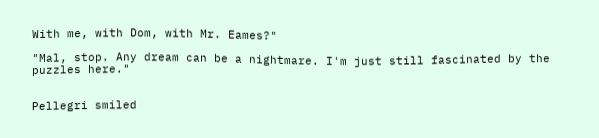With me, with Dom, with Mr. Eames?"

"Mal, stop. Any dream can be a nightmare. I'm just still fascinated by the puzzles here."


Pellegri smiled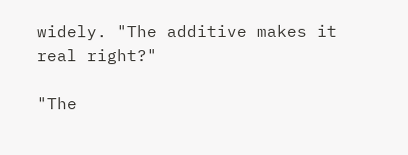widely. "The additive makes it real right?"

"The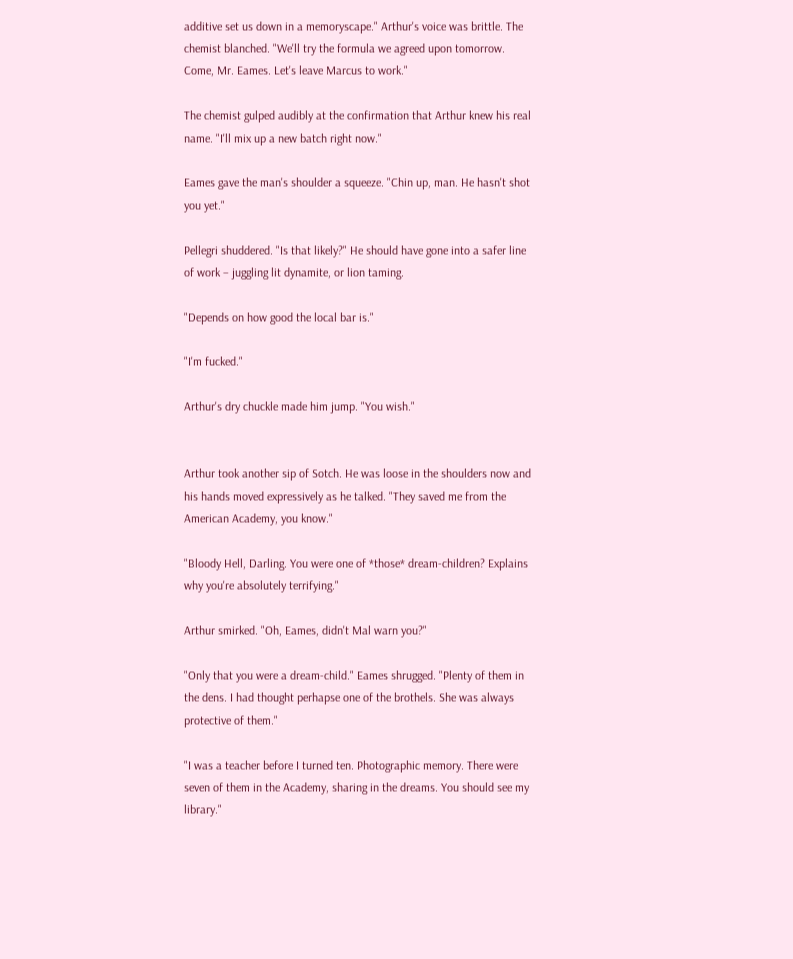additive set us down in a memoryscape." Arthur's voice was brittle. The chemist blanched. "We'll try the formula we agreed upon tomorrow. Come, Mr. Eames. Let's leave Marcus to work."

The chemist gulped audibly at the confirmation that Arthur knew his real name. "I'll mix up a new batch right now."

Eames gave the man's shoulder a squeeze. "Chin up, man. He hasn't shot you yet."

Pellegri shuddered. "Is that likely?" He should have gone into a safer line of work – juggling lit dynamite, or lion taming.

"Depends on how good the local bar is."

"I'm fucked."

Arthur's dry chuckle made him jump. "You wish."


Arthur took another sip of Sotch. He was loose in the shoulders now and his hands moved expressively as he talked. "They saved me from the American Academy, you know."

"Bloody Hell, Darling. You were one of *those* dream-children? Explains why you're absolutely terrifying."

Arthur smirked. "Oh, Eames, didn't Mal warn you?"

"Only that you were a dream-child." Eames shrugged. "Plenty of them in the dens. I had thought perhapse one of the brothels. She was always protective of them."

"I was a teacher before I turned ten. Photographic memory. There were seven of them in the Academy, sharing in the dreams. You should see my library."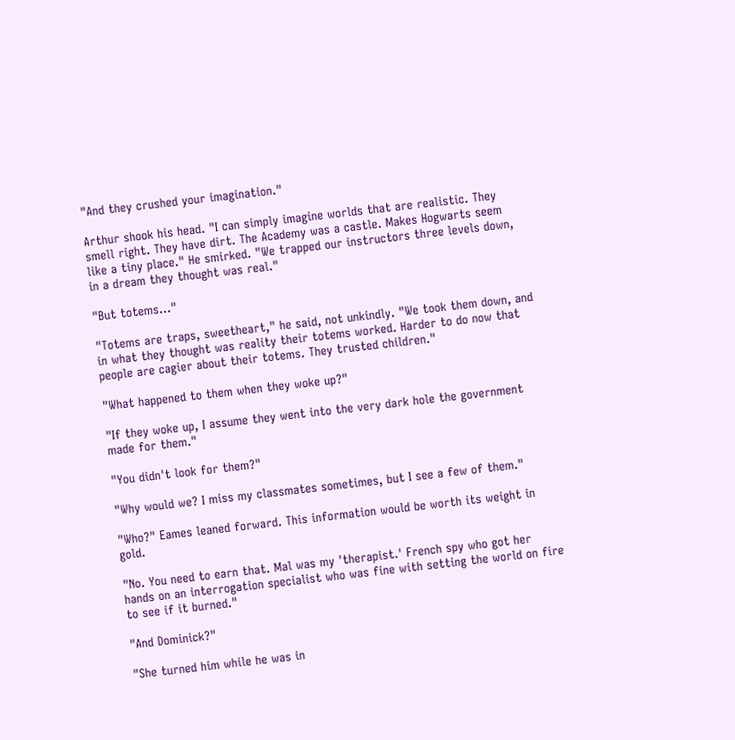"And they crushed your imagination."

Arthur shook his head. "I can simply imagine worlds that are realistic. They smell right. They have dirt. The Academy was a castle. Makes Hogwarts seem like a tiny place." He smirked. "We trapped our instructors three levels down, in a dream they thought was real."

"But totems..."

"Totems are traps, sweetheart," he said, not unkindly. "We took them down, and in what they thought was reality their totems worked. Harder to do now that people are cagier about their totems. They trusted children."

"What happened to them when they woke up?"

"If they woke up, I assume they went into the very dark hole the government made for them."

"You didn't look for them?"

"Why would we? I miss my classmates sometimes, but I see a few of them."

"Who?" Eames leaned forward. This information would be worth its weight in gold.

"No. You need to earn that. Mal was my 'therapist.' French spy who got her hands on an interrogation specialist who was fine with setting the world on fire to see if it burned."

"And Dominick?"

"She turned him while he was in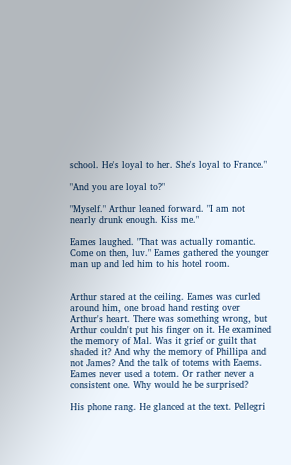school. He's loyal to her. She's loyal to France."

"And you are loyal to?"

"Myself." Arthur leaned forward. "I am not nearly drunk enough. Kiss me."

Eames laughed. "That was actually romantic. Come on then, luv." Eames gathered the younger man up and led him to his hotel room.


Arthur stared at the ceiling. Eames was curled around him, one broad hand resting over Arthur's heart. There was something wrong, but Arthur couldn't put his finger on it. He examined the memory of Mal. Was it grief or guilt that shaded it? And why the memory of Phillipa and not James? And the talk of totems with Eaems. Eames never used a totem. Or rather never a consistent one. Why would he be surprised?

His phone rang. He glanced at the text. Pellegri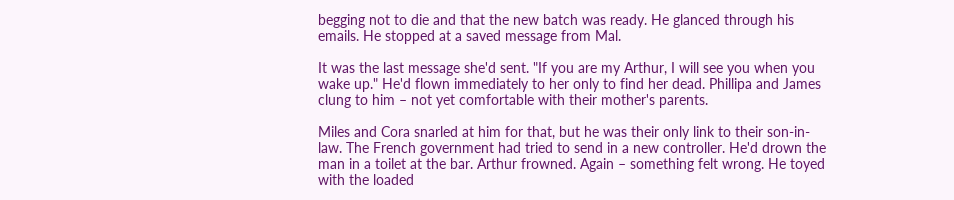begging not to die and that the new batch was ready. He glanced through his emails. He stopped at a saved message from Mal.

It was the last message she'd sent. "If you are my Arthur, I will see you when you wake up." He'd flown immediately to her only to find her dead. Phillipa and James clung to him – not yet comfortable with their mother's parents.

Miles and Cora snarled at him for that, but he was their only link to their son-in-law. The French government had tried to send in a new controller. He'd drown the man in a toilet at the bar. Arthur frowned. Again – something felt wrong. He toyed with the loaded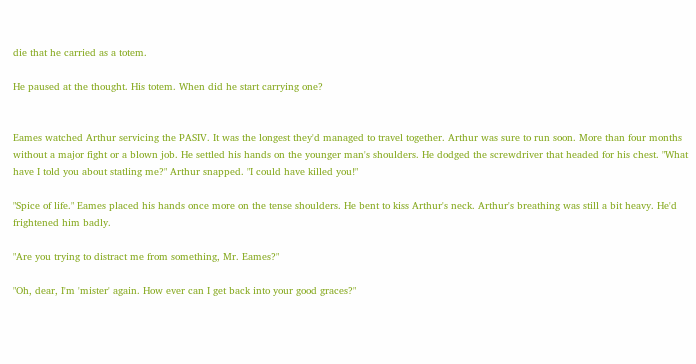die that he carried as a totem.

He paused at the thought. His totem. When did he start carrying one?


Eames watched Arthur servicing the PASIV. It was the longest they'd managed to travel together. Arthur was sure to run soon. More than four months without a major fight or a blown job. He settled his hands on the younger man's shoulders. He dodged the screwdriver that headed for his chest. "What have I told you about statling me?" Arthur snapped. "I could have killed you!"

"Spice of life." Eames placed his hands once more on the tense shoulders. He bent to kiss Arthur's neck. Arthur's breathing was still a bit heavy. He'd frightened him badly.

"Are you trying to distract me from something, Mr. Eames?"

"Oh, dear, I'm 'mister' again. How ever can I get back into your good graces?"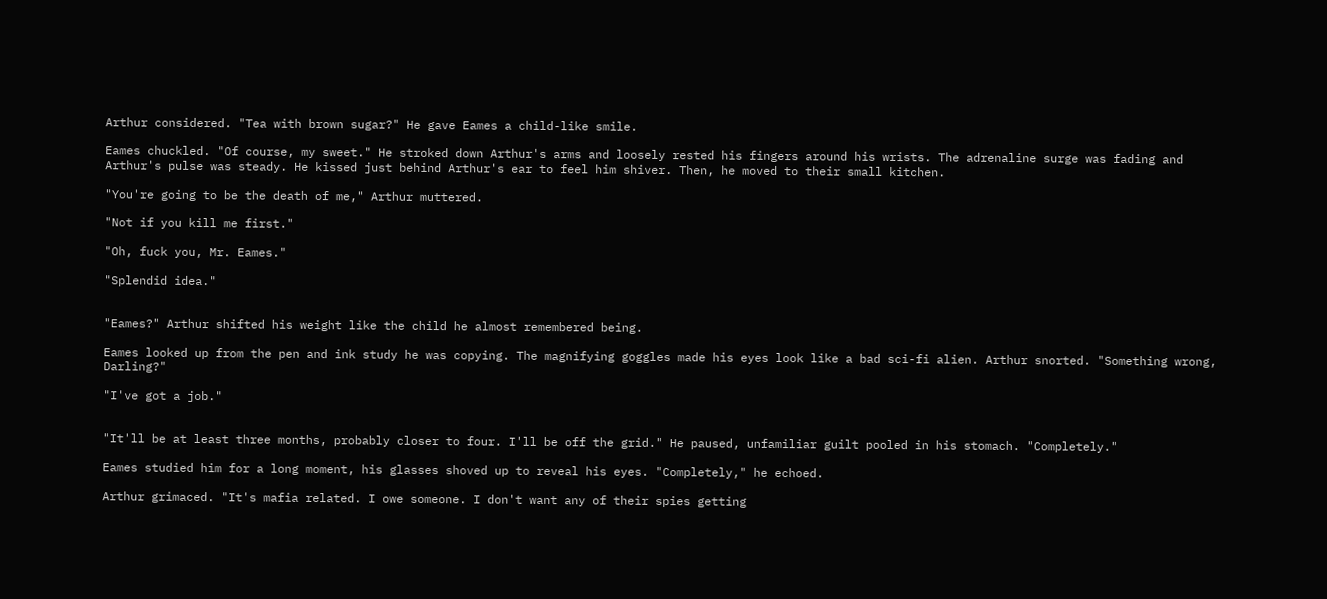Arthur considered. "Tea with brown sugar?" He gave Eames a child-like smile.

Eames chuckled. "Of course, my sweet." He stroked down Arthur's arms and loosely rested his fingers around his wrists. The adrenaline surge was fading and Arthur's pulse was steady. He kissed just behind Arthur's ear to feel him shiver. Then, he moved to their small kitchen.

"You're going to be the death of me," Arthur muttered.

"Not if you kill me first."

"Oh, fuck you, Mr. Eames."

"Splendid idea."


"Eames?" Arthur shifted his weight like the child he almost remembered being.

Eames looked up from the pen and ink study he was copying. The magnifying goggles made his eyes look like a bad sci-fi alien. Arthur snorted. "Something wrong, Darling?"

"I've got a job."


"It'll be at least three months, probably closer to four. I'll be off the grid." He paused, unfamiliar guilt pooled in his stomach. "Completely."

Eames studied him for a long moment, his glasses shoved up to reveal his eyes. "Completely," he echoed.

Arthur grimaced. "It's mafia related. I owe someone. I don't want any of their spies getting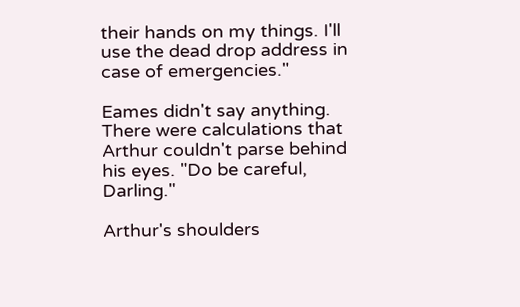their hands on my things. I'll use the dead drop address in case of emergencies."

Eames didn't say anything. There were calculations that Arthur couldn't parse behind his eyes. "Do be careful, Darling."

Arthur's shoulders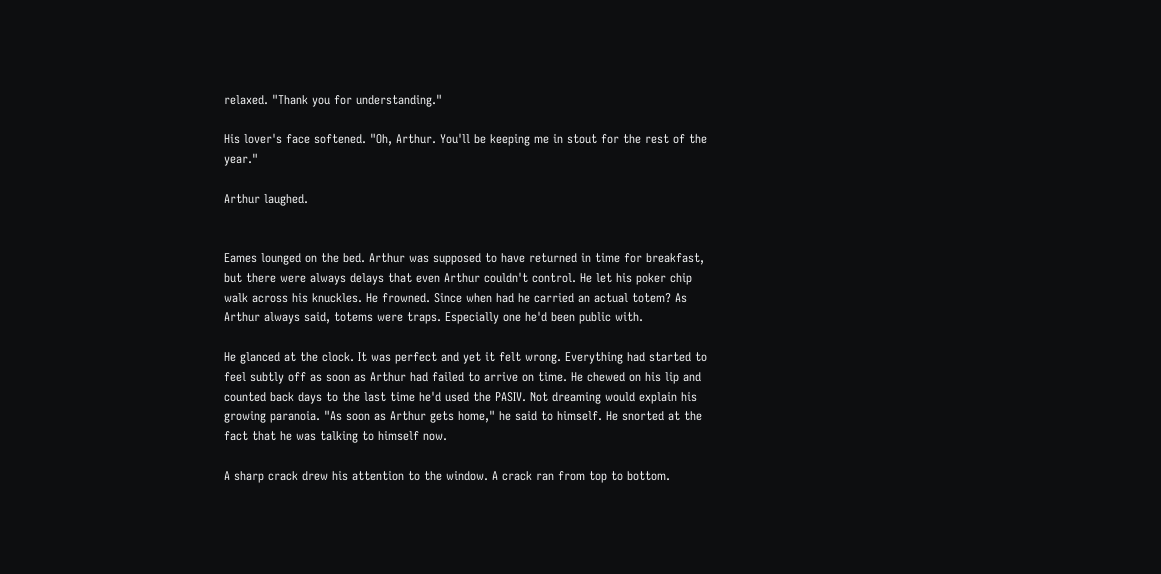relaxed. "Thank you for understanding."

His lover's face softened. "Oh, Arthur. You'll be keeping me in stout for the rest of the year."

Arthur laughed.


Eames lounged on the bed. Arthur was supposed to have returned in time for breakfast, but there were always delays that even Arthur couldn't control. He let his poker chip walk across his knuckles. He frowned. Since when had he carried an actual totem? As Arthur always said, totems were traps. Especially one he'd been public with.

He glanced at the clock. It was perfect and yet it felt wrong. Everything had started to feel subtly off as soon as Arthur had failed to arrive on time. He chewed on his lip and counted back days to the last time he'd used the PASIV. Not dreaming would explain his growing paranoia. "As soon as Arthur gets home," he said to himself. He snorted at the fact that he was talking to himself now.

A sharp crack drew his attention to the window. A crack ran from top to bottom.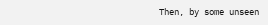Then, by some unseen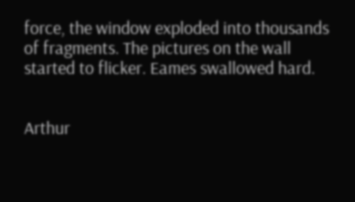force, the window exploded into thousands of fragments. The pictures on the wall started to flicker. Eames swallowed hard.


Arthur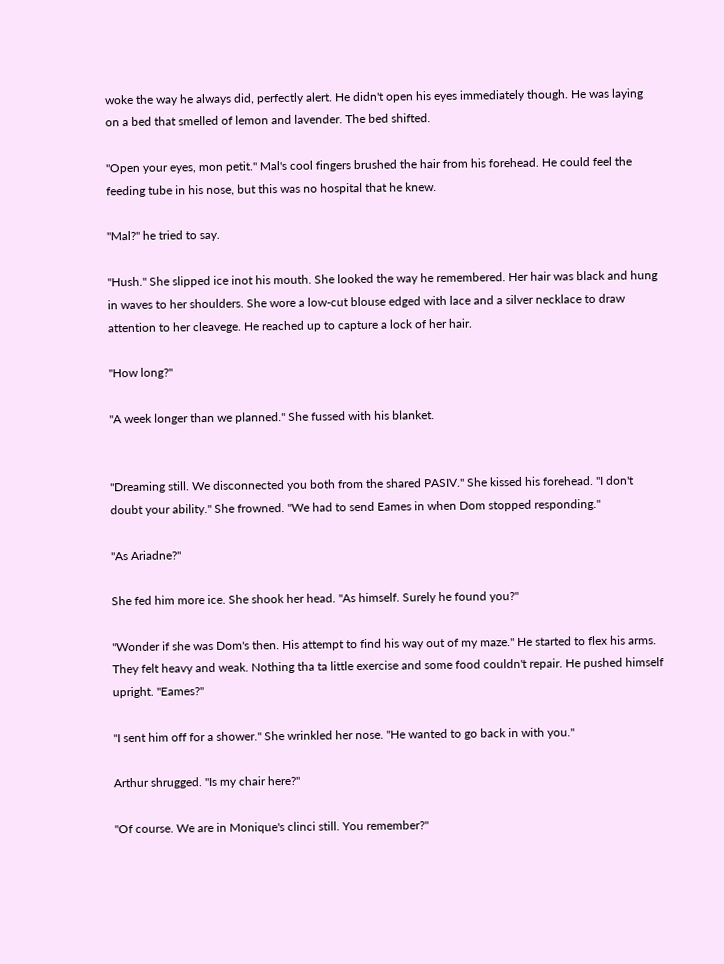woke the way he always did, perfectly alert. He didn't open his eyes immediately though. He was laying on a bed that smelled of lemon and lavender. The bed shifted.

"Open your eyes, mon petit." Mal's cool fingers brushed the hair from his forehead. He could feel the feeding tube in his nose, but this was no hospital that he knew.

"Mal?" he tried to say.

"Hush." She slipped ice inot his mouth. She looked the way he remembered. Her hair was black and hung in waves to her shoulders. She wore a low-cut blouse edged with lace and a silver necklace to draw attention to her cleavege. He reached up to capture a lock of her hair.

"How long?"

"A week longer than we planned." She fussed with his blanket.


"Dreaming still. We disconnected you both from the shared PASIV." She kissed his forehead. "I don't doubt your ability." She frowned. "We had to send Eames in when Dom stopped responding."

"As Ariadne?"

She fed him more ice. She shook her head. "As himself. Surely he found you?"

"Wonder if she was Dom's then. His attempt to find his way out of my maze." He started to flex his arms. They felt heavy and weak. Nothing tha ta little exercise and some food couldn't repair. He pushed himself upright. "Eames?"

"I sent him off for a shower." She wrinkled her nose. "He wanted to go back in with you."

Arthur shrugged. "Is my chair here?"

"Of course. We are in Monique's clinci still. You remember?"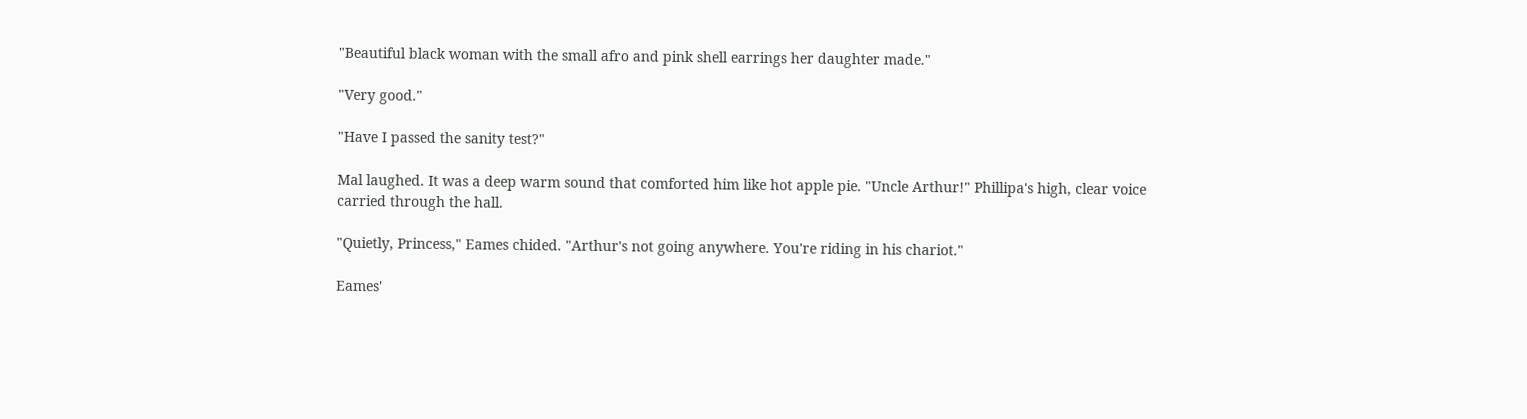"Beautiful black woman with the small afro and pink shell earrings her daughter made."

"Very good."

"Have I passed the sanity test?"

Mal laughed. It was a deep warm sound that comforted him like hot apple pie. "Uncle Arthur!" Phillipa's high, clear voice carried through the hall.

"Quietly, Princess," Eames chided. "Arthur's not going anywhere. You're riding in his chariot."

Eames'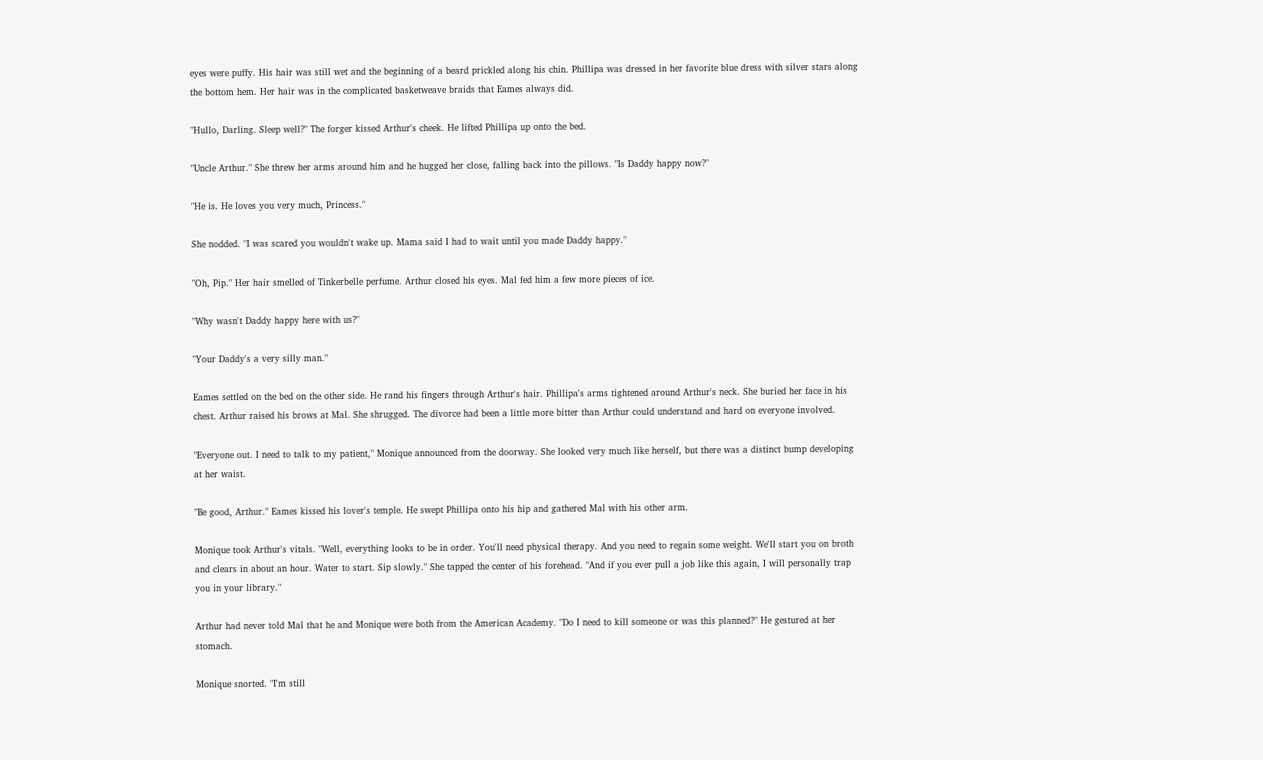eyes were puffy. His hair was still wet and the beginning of a beard prickled along his chin. Phillipa was dressed in her favorite blue dress with silver stars along the bottom hem. Her hair was in the complicated basketweave braids that Eames always did.

"Hullo, Darling. Sleep well?" The forger kissed Arthur's cheek. He lifted Phillipa up onto the bed.

"Uncle Arthur." She threw her arms around him and he hugged her close, falling back into the pillows. "Is Daddy happy now?"

"He is. He loves you very much, Princess."

She nodded. "I was scared you wouldn't wake up. Mama said I had to wait until you made Daddy happy."

"Oh, Pip." Her hair smelled of Tinkerbelle perfume. Arthur closed his eyes. Mal fed him a few more pieces of ice.

"Why wasn't Daddy happy here with us?"

"Your Daddy's a very silly man."

Eames settled on the bed on the other side. He rand his fingers through Arthur's hair. Phillipa's arms tightened around Arthur's neck. She buried her face in his chest. Arthur raised his brows at Mal. She shrugged. The divorce had been a little more bitter than Arthur could understand and hard on everyone involved.

"Everyone out. I need to talk to my patient," Monique announced from the doorway. She looked very much like herself, but there was a distinct bump developing at her waist.

"Be good, Arthur." Eames kissed his lover's temple. He swept Phillipa onto his hip and gathered Mal with his other arm.

Monique took Arthur's vitals. "Well, everything looks to be in order. You'll need physical therapy. And you need to regain some weight. We'll start you on broth and clears in about an hour. Water to start. Sip slowly." She tapped the center of his forehead. "And if you ever pull a job like this again, I will personally trap you in your library."

Arthur had never told Mal that he and Monique were both from the American Academy. "Do I need to kill someone or was this planned?" He gestured at her stomach.

Monique snorted. "I'm still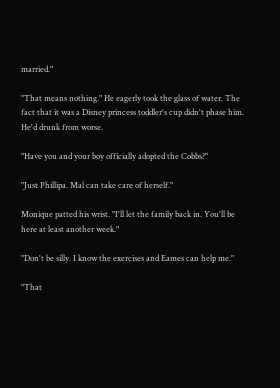married."

"That means nothing." He eagerly took the glass of water. The fact that it was a Disney princess toddler's cup didn't phase him. He'd drunk from worse.

"Have you and your boy officially adopted the Cobbs?"

"Just Phillipa. Mal can take care of herself."

Monique patted his wrist. "I'll let the family back in. You'll be here at least another week."

"Don't be silly. I know the exercises and Eames can help me."

"That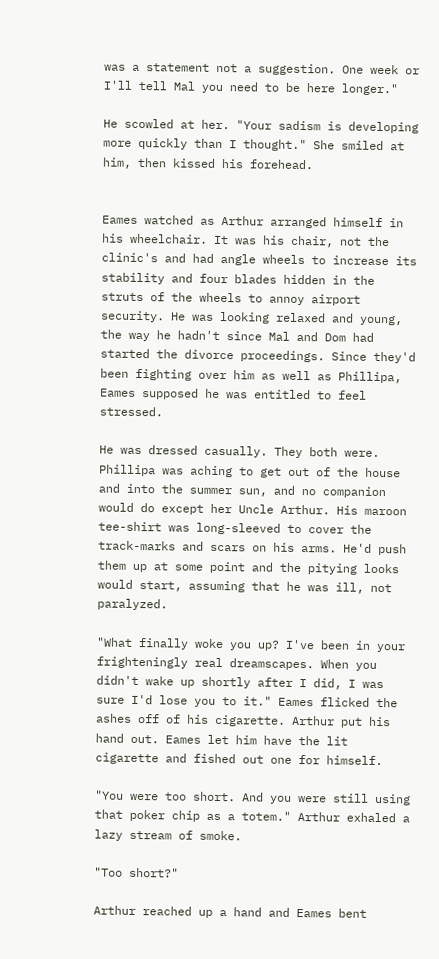was a statement not a suggestion. One week or I'll tell Mal you need to be here longer."

He scowled at her. "Your sadism is developing more quickly than I thought." She smiled at him, then kissed his forehead.


Eames watched as Arthur arranged himself in his wheelchair. It was his chair, not the clinic's and had angle wheels to increase its stability and four blades hidden in the struts of the wheels to annoy airport security. He was looking relaxed and young, the way he hadn't since Mal and Dom had started the divorce proceedings. Since they'd been fighting over him as well as Phillipa, Eames supposed he was entitled to feel stressed.

He was dressed casually. They both were. Phillipa was aching to get out of the house and into the summer sun, and no companion would do except her Uncle Arthur. His maroon tee-shirt was long-sleeved to cover the track-marks and scars on his arms. He'd push them up at some point and the pitying looks would start, assuming that he was ill, not paralyzed.

"What finally woke you up? I've been in your frighteningly real dreamscapes. When you didn't wake up shortly after I did, I was sure I'd lose you to it." Eames flicked the ashes off of his cigarette. Arthur put his hand out. Eames let him have the lit cigarette and fished out one for himself.

"You were too short. And you were still using that poker chip as a totem." Arthur exhaled a lazy stream of smoke.

"Too short?"

Arthur reached up a hand and Eames bent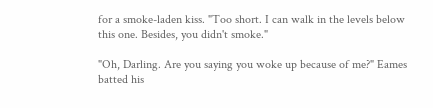for a smoke-laden kiss. "Too short. I can walk in the levels below this one. Besides, you didn't smoke."

"Oh, Darling. Are you saying you woke up because of me?" Eames batted his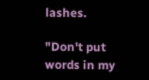lashes.

"Don't put words in my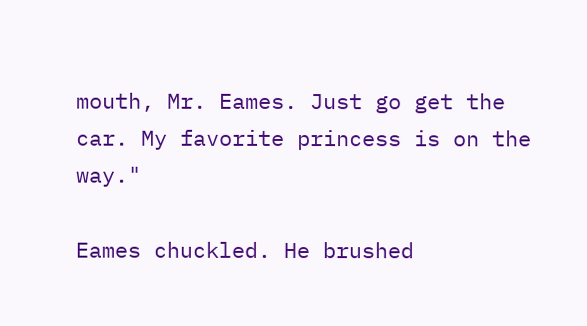mouth, Mr. Eames. Just go get the car. My favorite princess is on the way."

Eames chuckled. He brushed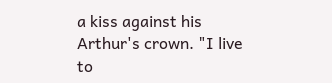a kiss against his Arthur's crown. "I live to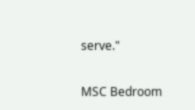serve."


MSC Bedroom